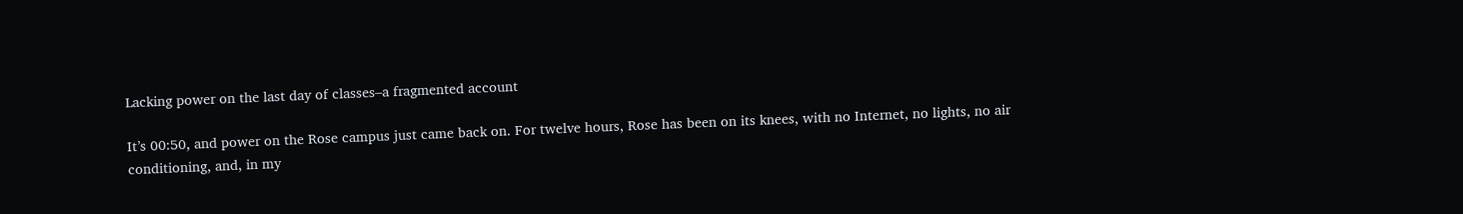Lacking power on the last day of classes–a fragmented account

It’s 00:50, and power on the Rose campus just came back on. For twelve hours, Rose has been on its knees, with no Internet, no lights, no air conditioning, and, in my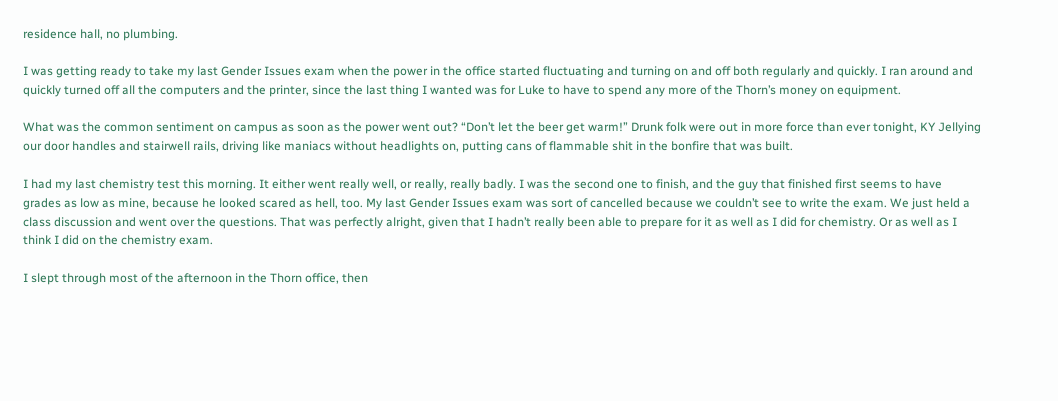residence hall, no plumbing.

I was getting ready to take my last Gender Issues exam when the power in the office started fluctuating and turning on and off both regularly and quickly. I ran around and quickly turned off all the computers and the printer, since the last thing I wanted was for Luke to have to spend any more of the Thorn’s money on equipment.

What was the common sentiment on campus as soon as the power went out? “Don’t let the beer get warm!” Drunk folk were out in more force than ever tonight, KY Jellying our door handles and stairwell rails, driving like maniacs without headlights on, putting cans of flammable shit in the bonfire that was built.

I had my last chemistry test this morning. It either went really well, or really, really badly. I was the second one to finish, and the guy that finished first seems to have grades as low as mine, because he looked scared as hell, too. My last Gender Issues exam was sort of cancelled because we couldn’t see to write the exam. We just held a class discussion and went over the questions. That was perfectly alright, given that I hadn’t really been able to prepare for it as well as I did for chemistry. Or as well as I think I did on the chemistry exam.

I slept through most of the afternoon in the Thorn office, then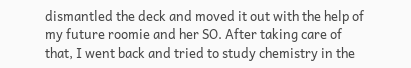dismantled the deck and moved it out with the help of my future roomie and her SO. After taking care of that, I went back and tried to study chemistry in the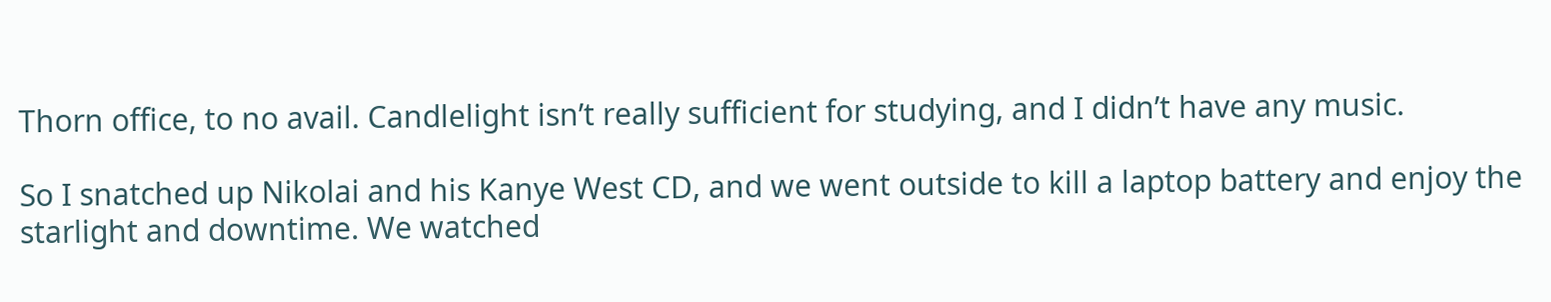Thorn office, to no avail. Candlelight isn’t really sufficient for studying, and I didn’t have any music.

So I snatched up Nikolai and his Kanye West CD, and we went outside to kill a laptop battery and enjoy the starlight and downtime. We watched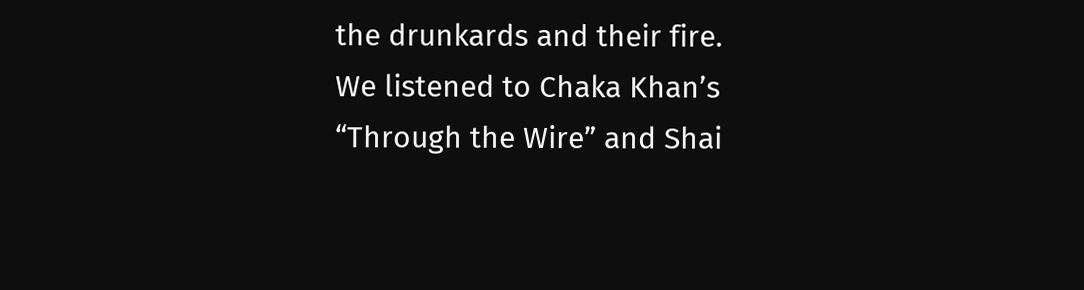the drunkards and their fire. We listened to Chaka Khan’s “Through the Wire” and Shai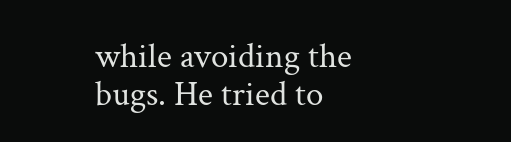while avoiding the bugs. He tried to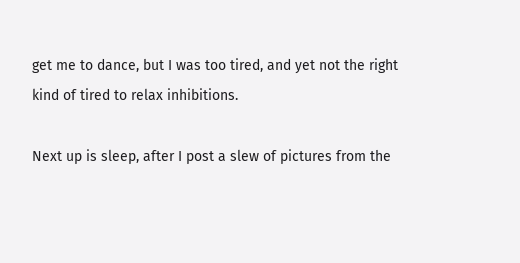get me to dance, but I was too tired, and yet not the right kind of tired to relax inhibitions.

Next up is sleep, after I post a slew of pictures from the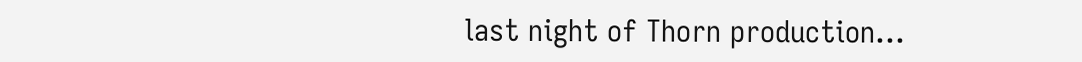last night of Thorn production…